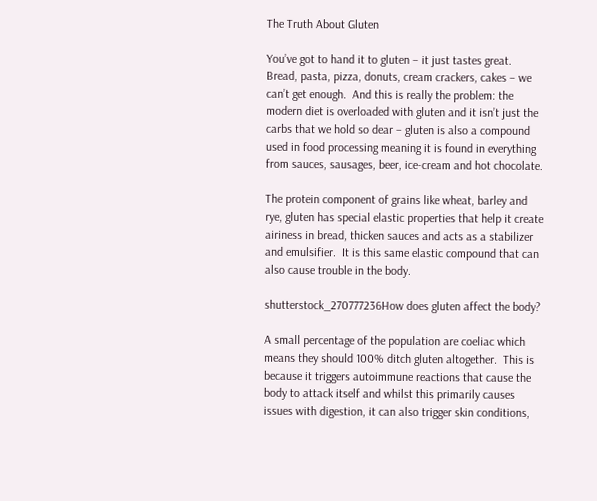The Truth About Gluten

You’ve got to hand it to gluten – it just tastes great.  Bread, pasta, pizza, donuts, cream crackers, cakes – we can’t get enough.  And this is really the problem: the modern diet is overloaded with gluten and it isn’t just the carbs that we hold so dear – gluten is also a compound used in food processing meaning it is found in everything from sauces, sausages, beer, ice-cream and hot chocolate.

The protein component of grains like wheat, barley and rye, gluten has special elastic properties that help it create airiness in bread, thicken sauces and acts as a stabilizer and emulsifier.  It is this same elastic compound that can also cause trouble in the body.

shutterstock_270777236How does gluten affect the body?

A small percentage of the population are coeliac which means they should 100% ditch gluten altogether.  This is because it triggers autoimmune reactions that cause the body to attack itself and whilst this primarily causes issues with digestion, it can also trigger skin conditions,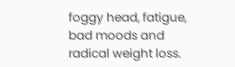foggy head, fatigue, bad moods and radical weight loss.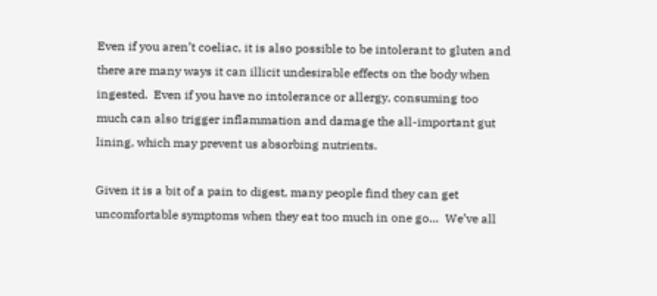Even if you aren’t coeliac, it is also possible to be intolerant to gluten and there are many ways it can illicit undesirable effects on the body when ingested.  Even if you have no intolerance or allergy, consuming too much can also trigger inflammation and damage the all-important gut lining, which may prevent us absorbing nutrients.

Given it is a bit of a pain to digest, many people find they can get uncomfortable symptoms when they eat too much in one go…  We’ve all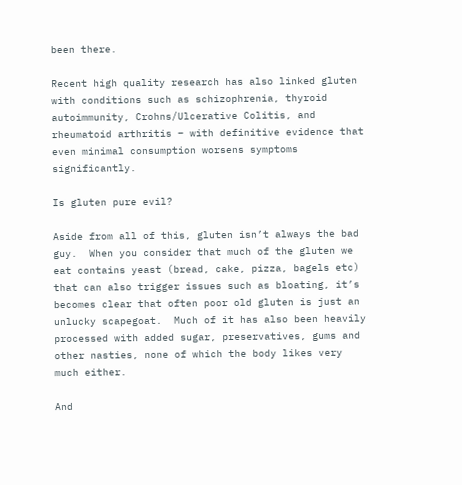been there.

Recent high quality research has also linked gluten with conditions such as schizophrenia, thyroid autoimmunity, Crohns/Ulcerative Colitis, and rheumatoid arthritis – with definitive evidence that even minimal consumption worsens symptoms significantly.

Is gluten pure evil?

Aside from all of this, gluten isn’t always the bad guy.  When you consider that much of the gluten we eat contains yeast (bread, cake, pizza, bagels etc) that can also trigger issues such as bloating, it’s becomes clear that often poor old gluten is just an unlucky scapegoat.  Much of it has also been heavily processed with added sugar, preservatives, gums and other nasties, none of which the body likes very much either.

And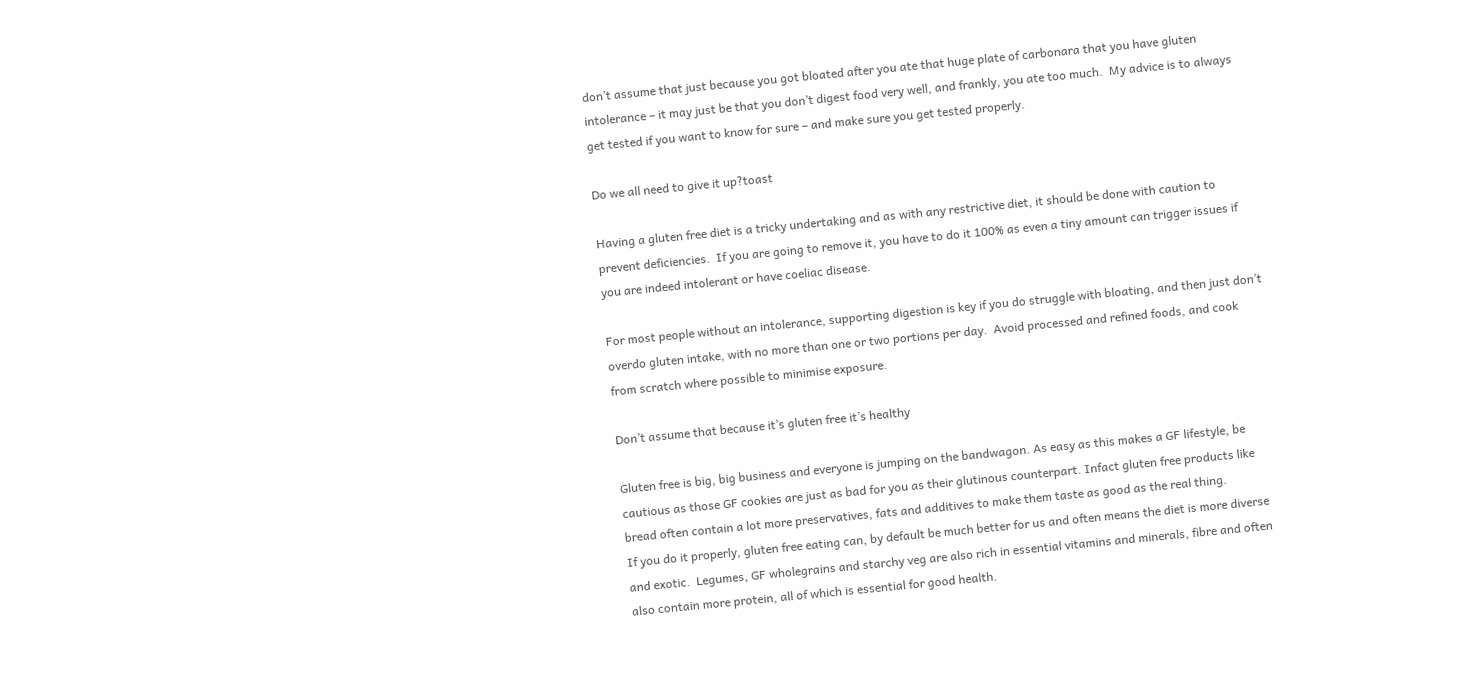don’t assume that just because you got bloated after you ate that huge plate of carbonara that you have gluten intolerance – it may just be that you don’t digest food very well, and frankly, you ate too much.  My advice is to always get tested if you want to know for sure – and make sure you get tested properly.

Do we all need to give it up?toast

Having a gluten free diet is a tricky undertaking and as with any restrictive diet, it should be done with caution to prevent deficiencies.  If you are going to remove it, you have to do it 100% as even a tiny amount can trigger issues if you are indeed intolerant or have coeliac disease.

For most people without an intolerance, supporting digestion is key if you do struggle with bloating, and then just don’t overdo gluten intake, with no more than one or two portions per day.  Avoid processed and refined foods, and cook from scratch where possible to minimise exposure.

Don’t assume that because it’s gluten free it’s healthy

Gluten free is big, big business and everyone is jumping on the bandwagon. As easy as this makes a GF lifestyle, be cautious as those GF cookies are just as bad for you as their glutinous counterpart. Infact gluten free products like bread often contain a lot more preservatives, fats and additives to make them taste as good as the real thing.
If you do it properly, gluten free eating can, by default be much better for us and often means the diet is more diverse and exotic.  Legumes, GF wholegrains and starchy veg are also rich in essential vitamins and minerals, fibre and often also contain more protein, all of which is essential for good health.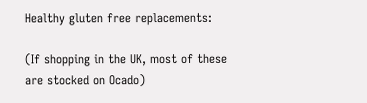Healthy gluten free replacements:

(If shopping in the UK, most of these are stocked on Ocado)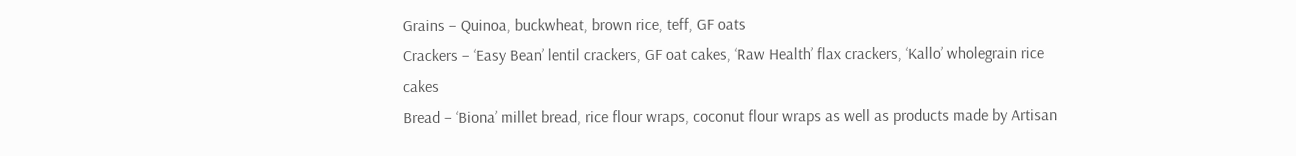Grains – Quinoa, buckwheat, brown rice, teff, GF oats
Crackers – ‘Easy Bean’ lentil crackers, GF oat cakes, ‘Raw Health’ flax crackers, ‘Kallo’ wholegrain rice cakes
Bread – ‘Biona’ millet bread, rice flour wraps, coconut flour wraps as well as products made by Artisan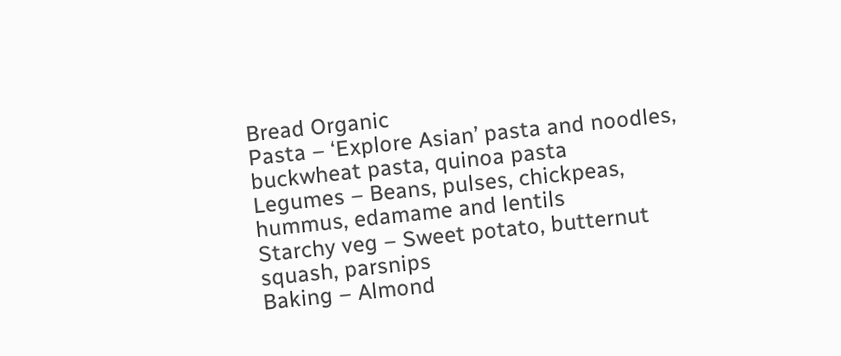Bread Organic
Pasta – ‘Explore Asian’ pasta and noodles, buckwheat pasta, quinoa pasta
Legumes – Beans, pulses, chickpeas, hummus, edamame and lentils
Starchy veg – Sweet potato, butternut squash, parsnips
Baking – Almond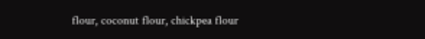flour, coconut flour, chickpea flour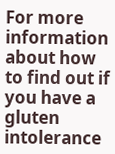For more information about how to find out if you have a gluten intolerance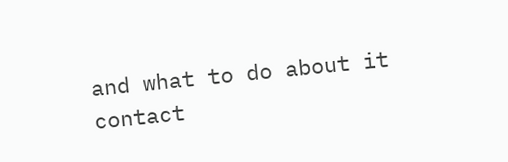and what to do about it contact